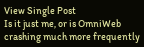View Single Post
Is it just me, or is OmniWeb crashing much more frequently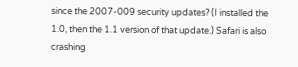since the 2007-009 security updates? (I installed the 1.0, then the 1.1 version of that update.) Safari is also crashing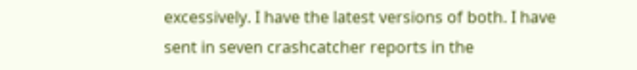excessively. I have the latest versions of both. I have sent in seven crashcatcher reports in the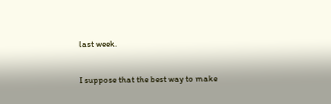last week.

I suppose that the best way to make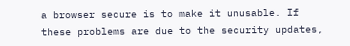a browser secure is to make it unusable. If these problems are due to the security updates,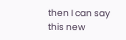then I can say this new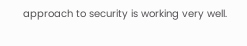approach to security is working very well.